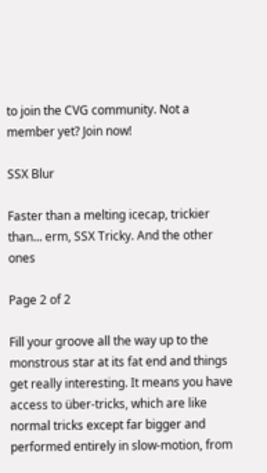to join the CVG community. Not a member yet? Join now!

SSX Blur

Faster than a melting icecap, trickier than... erm, SSX Tricky. And the other ones

Page 2 of 2

Fill your groove all the way up to the monstrous star at its fat end and things get really interesting. It means you have access to über-tricks, which are like normal tricks except far bigger and performed entirely in slow-motion, from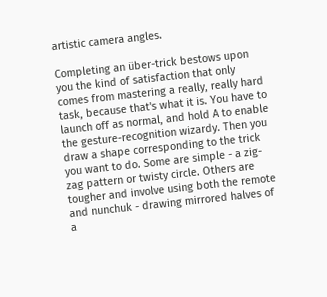artistic camera angles.

Completing an über-trick bestows upon you the kind of satisfaction that only comes from mastering a really, really hard task, because that's what it is. You have to launch off as normal, and hold A to enable the gesture-recognition wizardy. Then you draw a shape corresponding to the trick you want to do. Some are simple - a zig-zag pattern or twisty circle. Others are tougher and involve using both the remote and nunchuk - drawing mirrored halves of a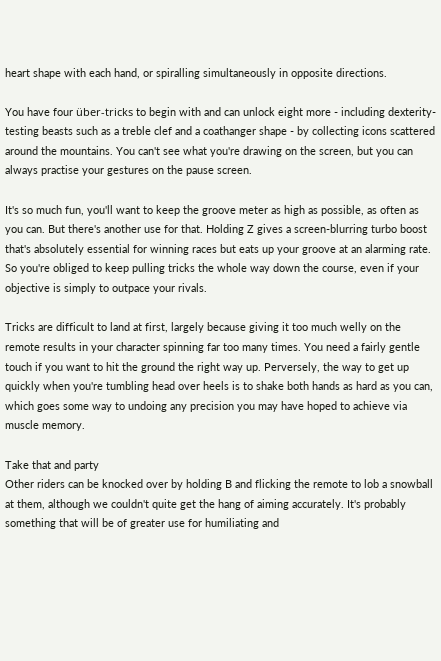heart shape with each hand, or spiralling simultaneously in opposite directions.

You have four über-tricks to begin with and can unlock eight more - including dexterity-testing beasts such as a treble clef and a coathanger shape - by collecting icons scattered around the mountains. You can't see what you're drawing on the screen, but you can always practise your gestures on the pause screen.

It's so much fun, you'll want to keep the groove meter as high as possible, as often as you can. But there's another use for that. Holding Z gives a screen-blurring turbo boost that's absolutely essential for winning races but eats up your groove at an alarming rate. So you're obliged to keep pulling tricks the whole way down the course, even if your objective is simply to outpace your rivals.

Tricks are difficult to land at first, largely because giving it too much welly on the remote results in your character spinning far too many times. You need a fairly gentle touch if you want to hit the ground the right way up. Perversely, the way to get up quickly when you're tumbling head over heels is to shake both hands as hard as you can, which goes some way to undoing any precision you may have hoped to achieve via muscle memory.

Take that and party
Other riders can be knocked over by holding B and flicking the remote to lob a snowball at them, although we couldn't quite get the hang of aiming accurately. It's probably something that will be of greater use for humiliating and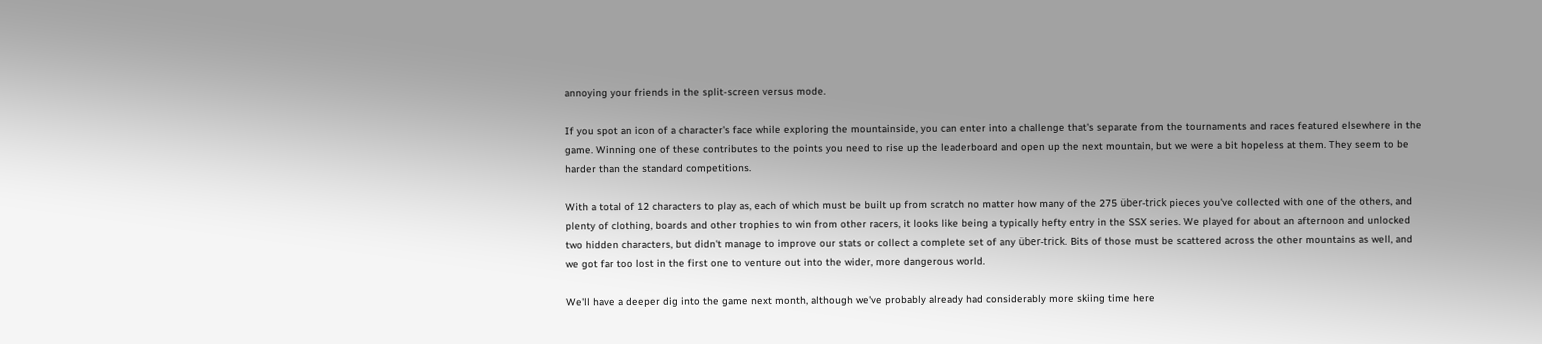annoying your friends in the split-screen versus mode.

If you spot an icon of a character's face while exploring the mountainside, you can enter into a challenge that's separate from the tournaments and races featured elsewhere in the game. Winning one of these contributes to the points you need to rise up the leaderboard and open up the next mountain, but we were a bit hopeless at them. They seem to be harder than the standard competitions.

With a total of 12 characters to play as, each of which must be built up from scratch no matter how many of the 275 über-trick pieces you've collected with one of the others, and plenty of clothing, boards and other trophies to win from other racers, it looks like being a typically hefty entry in the SSX series. We played for about an afternoon and unlocked two hidden characters, but didn't manage to improve our stats or collect a complete set of any über-trick. Bits of those must be scattered across the other mountains as well, and we got far too lost in the first one to venture out into the wider, more dangerous world.

We'll have a deeper dig into the game next month, although we've probably already had considerably more skiing time here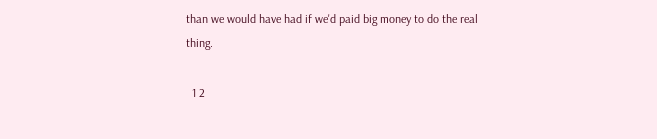than we would have had if we'd paid big money to do the real thing.

  1 2